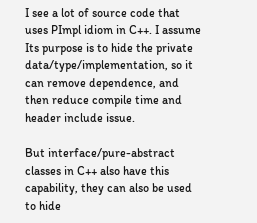I see a lot of source code that uses PImpl idiom in C++. I assume Its purpose is to hide the private data/type/implementation, so it can remove dependence, and then reduce compile time and header include issue.

But interface/pure-abstract classes in C++ also have this capability, they can also be used to hide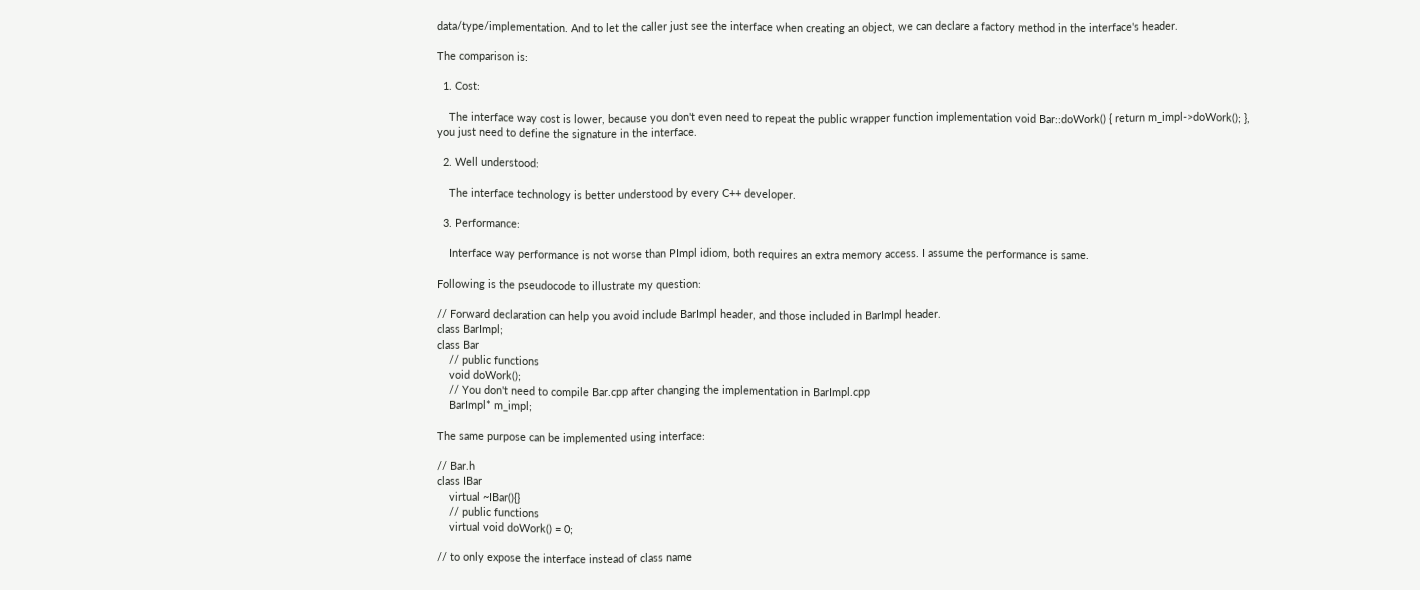data/type/implementation. And to let the caller just see the interface when creating an object, we can declare a factory method in the interface's header.

The comparison is:

  1. Cost:

    The interface way cost is lower, because you don't even need to repeat the public wrapper function implementation void Bar::doWork() { return m_impl->doWork(); }, you just need to define the signature in the interface.

  2. Well understood:

    The interface technology is better understood by every C++ developer.

  3. Performance:

    Interface way performance is not worse than PImpl idiom, both requires an extra memory access. I assume the performance is same.

Following is the pseudocode to illustrate my question:

// Forward declaration can help you avoid include BarImpl header, and those included in BarImpl header.
class BarImpl;
class Bar
    // public functions
    void doWork();
    // You don't need to compile Bar.cpp after changing the implementation in BarImpl.cpp
    BarImpl* m_impl;

The same purpose can be implemented using interface:

// Bar.h
class IBar
    virtual ~IBar(){}
    // public functions
    virtual void doWork() = 0;

// to only expose the interface instead of class name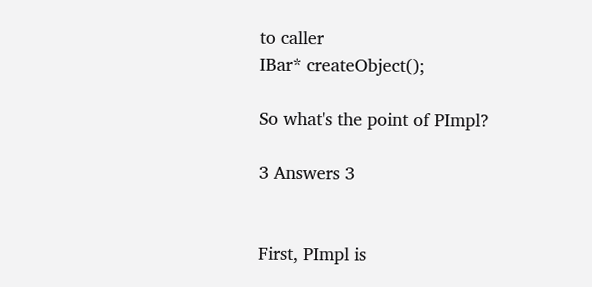to caller
IBar* createObject();

So what's the point of PImpl?

3 Answers 3


First, PImpl is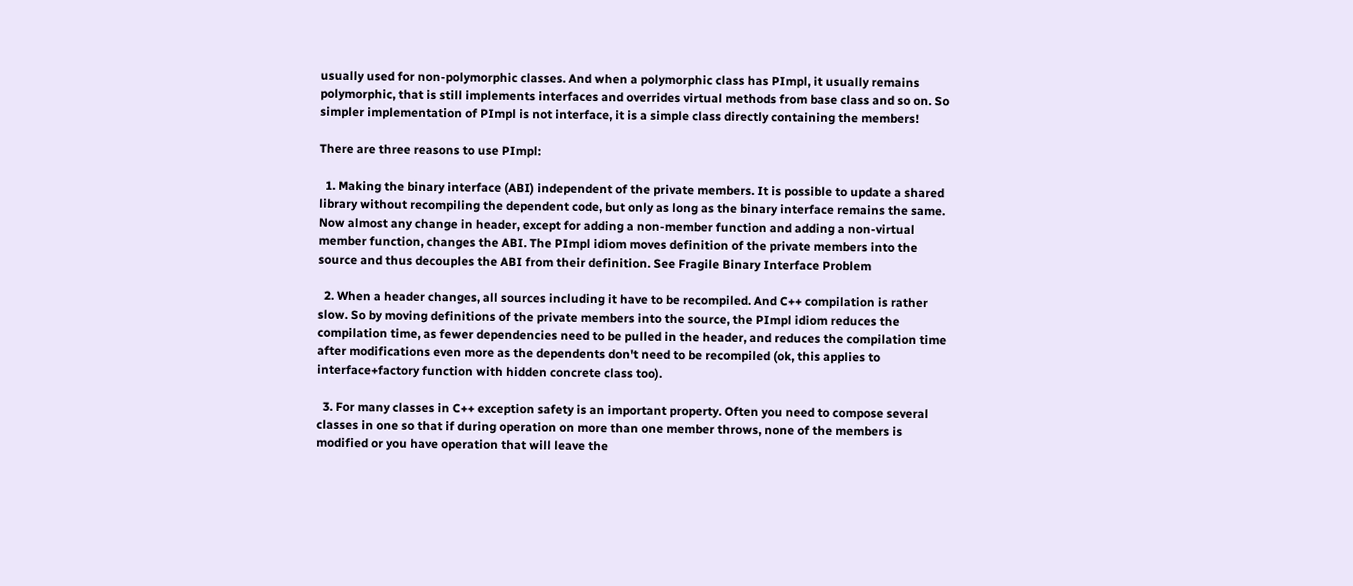usually used for non-polymorphic classes. And when a polymorphic class has PImpl, it usually remains polymorphic, that is still implements interfaces and overrides virtual methods from base class and so on. So simpler implementation of PImpl is not interface, it is a simple class directly containing the members!

There are three reasons to use PImpl:

  1. Making the binary interface (ABI) independent of the private members. It is possible to update a shared library without recompiling the dependent code, but only as long as the binary interface remains the same. Now almost any change in header, except for adding a non-member function and adding a non-virtual member function, changes the ABI. The PImpl idiom moves definition of the private members into the source and thus decouples the ABI from their definition. See Fragile Binary Interface Problem

  2. When a header changes, all sources including it have to be recompiled. And C++ compilation is rather slow. So by moving definitions of the private members into the source, the PImpl idiom reduces the compilation time, as fewer dependencies need to be pulled in the header, and reduces the compilation time after modifications even more as the dependents don't need to be recompiled (ok, this applies to interface+factory function with hidden concrete class too).

  3. For many classes in C++ exception safety is an important property. Often you need to compose several classes in one so that if during operation on more than one member throws, none of the members is modified or you have operation that will leave the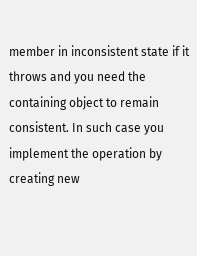member in inconsistent state if it throws and you need the containing object to remain consistent. In such case you implement the operation by creating new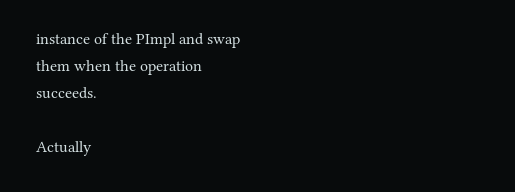instance of the PImpl and swap them when the operation succeeds.

Actually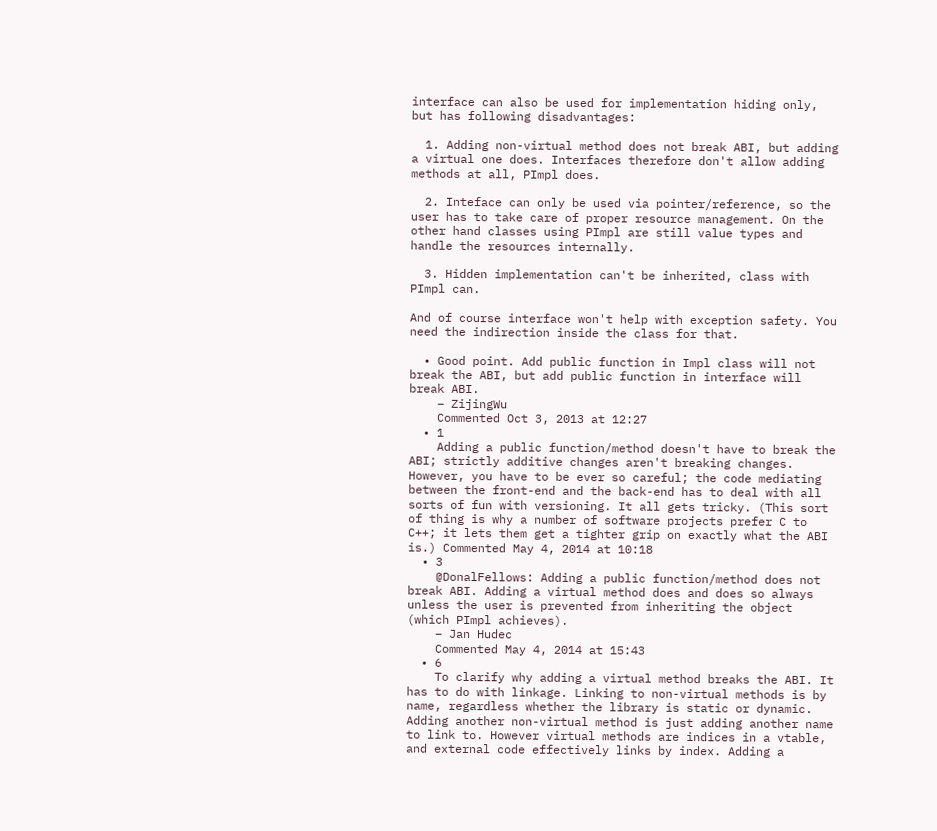interface can also be used for implementation hiding only, but has following disadvantages:

  1. Adding non-virtual method does not break ABI, but adding a virtual one does. Interfaces therefore don't allow adding methods at all, PImpl does.

  2. Inteface can only be used via pointer/reference, so the user has to take care of proper resource management. On the other hand classes using PImpl are still value types and handle the resources internally.

  3. Hidden implementation can't be inherited, class with PImpl can.

And of course interface won't help with exception safety. You need the indirection inside the class for that.

  • Good point. Add public function in Impl class will not break the ABI, but add public function in interface will break ABI.
    – ZijingWu
    Commented Oct 3, 2013 at 12:27
  • 1
    Adding a public function/method doesn't have to break the ABI; strictly additive changes aren't breaking changes. However, you have to be ever so careful; the code mediating between the front-end and the back-end has to deal with all sorts of fun with versioning. It all gets tricky. (This sort of thing is why a number of software projects prefer C to C++; it lets them get a tighter grip on exactly what the ABI is.) Commented May 4, 2014 at 10:18
  • 3
    @DonalFellows: Adding a public function/method does not break ABI. Adding a virtual method does and does so always unless the user is prevented from inheriting the object (which PImpl achieves).
    – Jan Hudec
    Commented May 4, 2014 at 15:43
  • 6
    To clarify why adding a virtual method breaks the ABI. It has to do with linkage. Linking to non-virtual methods is by name, regardless whether the library is static or dynamic. Adding another non-virtual method is just adding another name to link to. However virtual methods are indices in a vtable, and external code effectively links by index. Adding a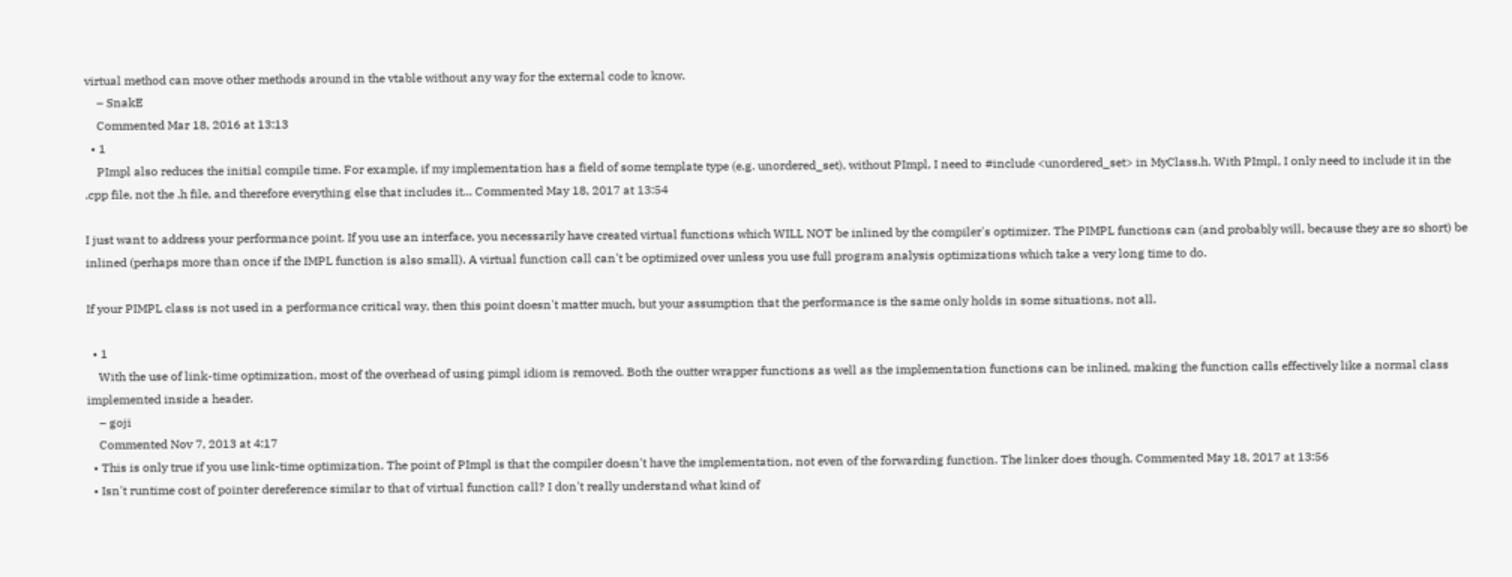virtual method can move other methods around in the vtable without any way for the external code to know.
    – SnakE
    Commented Mar 18, 2016 at 13:13
  • 1
    PImpl also reduces the initial compile time. For example, if my implementation has a field of some template type (e.g. unordered_set), without PImpl, I need to #include <unordered_set> in MyClass.h. With PImpl, I only need to include it in the .cpp file, not the .h file, and therefore everything else that includes it... Commented May 18, 2017 at 13:54

I just want to address your performance point. If you use an interface, you necessarily have created virtual functions which WILL NOT be inlined by the compiler's optimizer. The PIMPL functions can (and probably will, because they are so short) be inlined (perhaps more than once if the IMPL function is also small). A virtual function call can't be optimized over unless you use full program analysis optimizations which take a very long time to do.

If your PIMPL class is not used in a performance critical way, then this point doesn't matter much, but your assumption that the performance is the same only holds in some situations, not all.

  • 1
    With the use of link-time optimization, most of the overhead of using pimpl idiom is removed. Both the outter wrapper functions as well as the implementation functions can be inlined, making the function calls effectively like a normal class implemented inside a header.
    – goji
    Commented Nov 7, 2013 at 4:17
  • This is only true if you use link-time optimization. The point of PImpl is that the compiler doesn't have the implementation, not even of the forwarding function. The linker does though. Commented May 18, 2017 at 13:56
  • Isn't runtime cost of pointer dereference similar to that of virtual function call? I don't really understand what kind of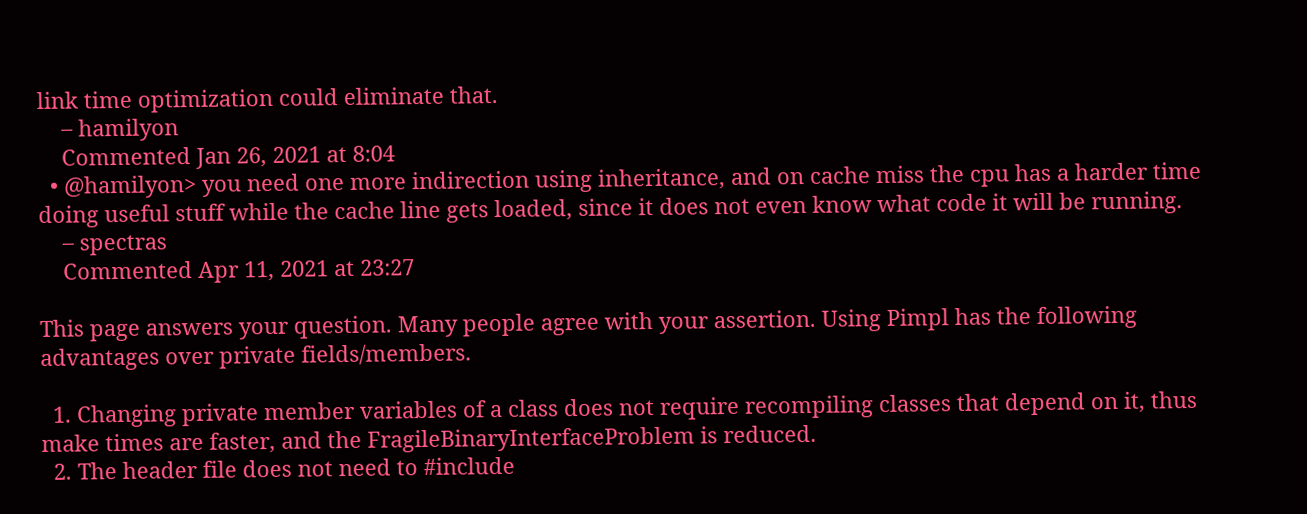link time optimization could eliminate that.
    – hamilyon
    Commented Jan 26, 2021 at 8:04
  • @hamilyon> you need one more indirection using inheritance, and on cache miss the cpu has a harder time doing useful stuff while the cache line gets loaded, since it does not even know what code it will be running.
    – spectras
    Commented Apr 11, 2021 at 23:27

This page answers your question. Many people agree with your assertion. Using Pimpl has the following advantages over private fields/members.

  1. Changing private member variables of a class does not require recompiling classes that depend on it, thus make times are faster, and the FragileBinaryInterfaceProblem is reduced.
  2. The header file does not need to #include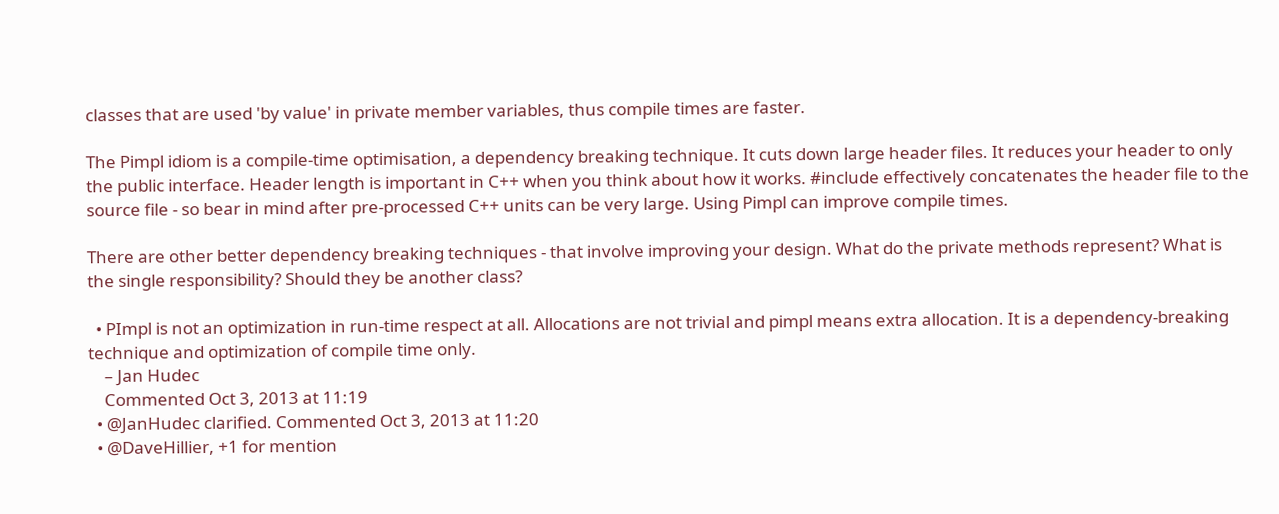classes that are used 'by value' in private member variables, thus compile times are faster.

The Pimpl idiom is a compile-time optimisation, a dependency breaking technique. It cuts down large header files. It reduces your header to only the public interface. Header length is important in C++ when you think about how it works. #include effectively concatenates the header file to the source file - so bear in mind after pre-processed C++ units can be very large. Using Pimpl can improve compile times.

There are other better dependency breaking techniques - that involve improving your design. What do the private methods represent? What is the single responsibility? Should they be another class?

  • PImpl is not an optimization in run-time respect at all. Allocations are not trivial and pimpl means extra allocation. It is a dependency-breaking technique and optimization of compile time only.
    – Jan Hudec
    Commented Oct 3, 2013 at 11:19
  • @JanHudec clarified. Commented Oct 3, 2013 at 11:20
  • @DaveHillier, +1 for mention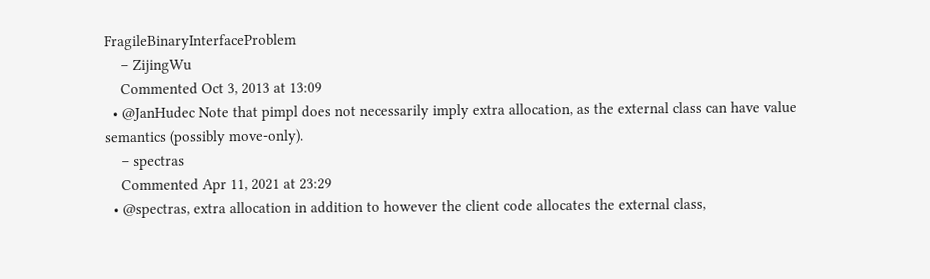FragileBinaryInterfaceProblem
    – ZijingWu
    Commented Oct 3, 2013 at 13:09
  • @JanHudec Note that pimpl does not necessarily imply extra allocation, as the external class can have value semantics (possibly move-only).
    – spectras
    Commented Apr 11, 2021 at 23:29
  • @spectras, extra allocation in addition to however the client code allocates the external class,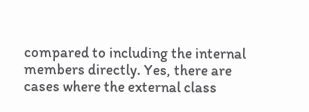compared to including the internal members directly. Yes, there are cases where the external class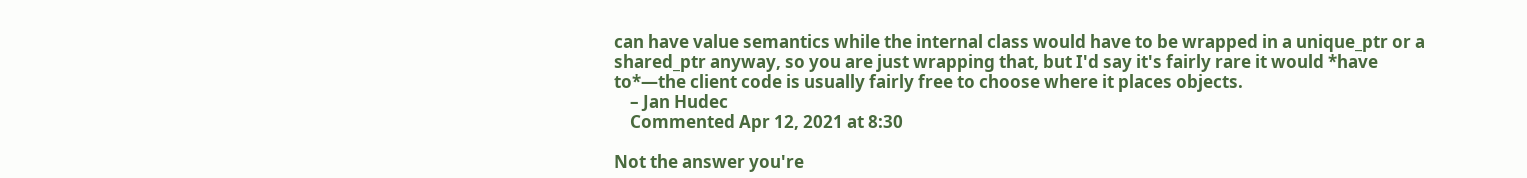can have value semantics while the internal class would have to be wrapped in a unique_ptr or a shared_ptr anyway, so you are just wrapping that, but I'd say it's fairly rare it would *have to*—the client code is usually fairly free to choose where it places objects.
    – Jan Hudec
    Commented Apr 12, 2021 at 8:30

Not the answer you're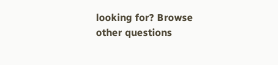looking for? Browse other questions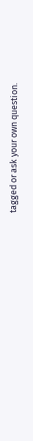tagged or ask your own question.